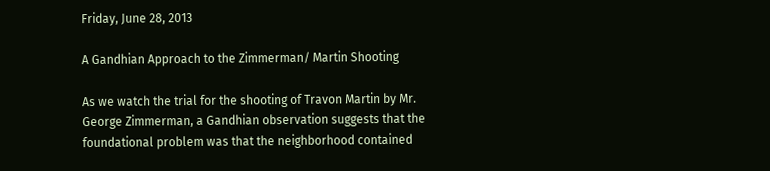Friday, June 28, 2013

A Gandhian Approach to the Zimmerman/ Martin Shooting

As we watch the trial for the shooting of Travon Martin by Mr. George Zimmerman, a Gandhian observation suggests that the foundational problem was that the neighborhood contained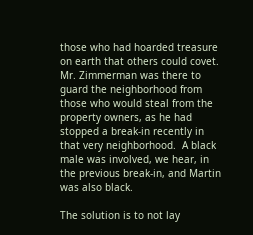those who had hoarded treasure on earth that others could covet.  Mr. Zimmerman was there to guard the neighborhood from those who would steal from the property owners, as he had stopped a break-in recently in that very neighborhood.  A black male was involved, we hear, in the previous break-in, and Martin was also black.

The solution is to not lay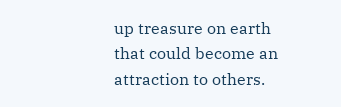up treasure on earth that could become an attraction to others.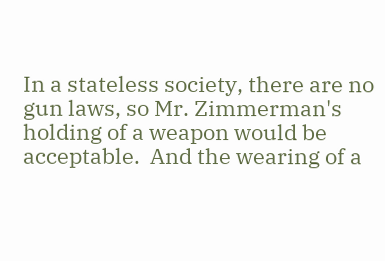In a stateless society, there are no gun laws, so Mr. Zimmerman's holding of a weapon would be acceptable.  And the wearing of a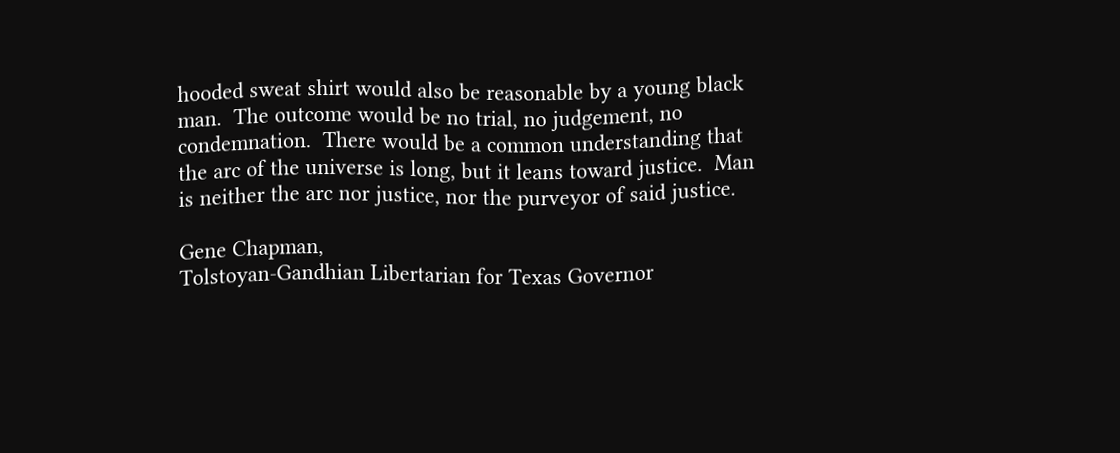hooded sweat shirt would also be reasonable by a young black man.  The outcome would be no trial, no judgement, no condemnation.  There would be a common understanding that the arc of the universe is long, but it leans toward justice.  Man is neither the arc nor justice, nor the purveyor of said justice.

Gene Chapman,
Tolstoyan-Gandhian Libertarian for Texas Governor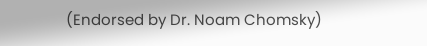(Endorsed by Dr. Noam Chomsky)